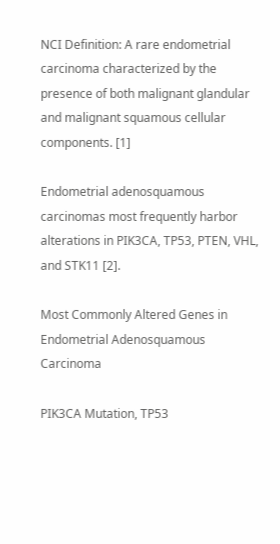NCI Definition: A rare endometrial carcinoma characterized by the presence of both malignant glandular and malignant squamous cellular components. [1]

Endometrial adenosquamous carcinomas most frequently harbor alterations in PIK3CA, TP53, PTEN, VHL, and STK11 [2].

Most Commonly Altered Genes in Endometrial Adenosquamous Carcinoma

PIK3CA Mutation, TP53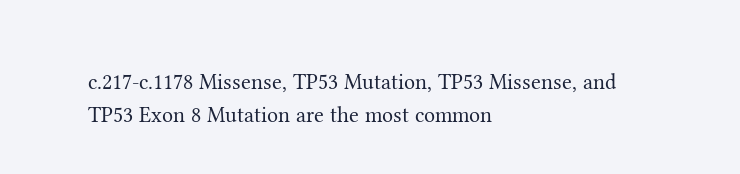c.217-c.1178 Missense, TP53 Mutation, TP53 Missense, and TP53 Exon 8 Mutation are the most common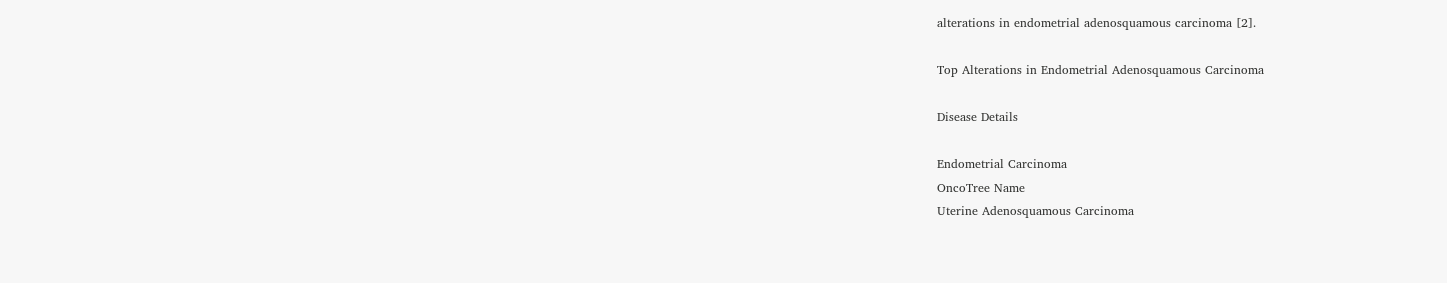alterations in endometrial adenosquamous carcinoma [2].

Top Alterations in Endometrial Adenosquamous Carcinoma

Disease Details

Endometrial Carcinoma
OncoTree Name
Uterine Adenosquamous Carcinoma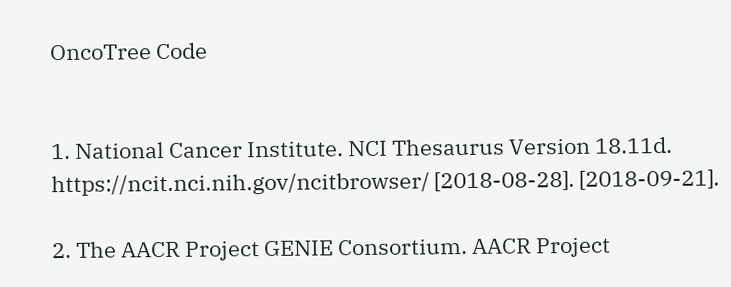OncoTree Code


1. National Cancer Institute. NCI Thesaurus Version 18.11d. https://ncit.nci.nih.gov/ncitbrowser/ [2018-08-28]. [2018-09-21].

2. The AACR Project GENIE Consortium. AACR Project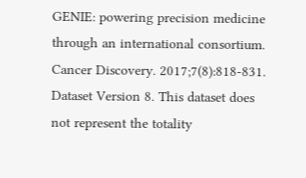GENIE: powering precision medicine through an international consortium. Cancer Discovery. 2017;7(8):818-831. Dataset Version 8. This dataset does not represent the totality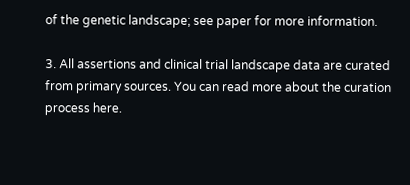of the genetic landscape; see paper for more information.

3. All assertions and clinical trial landscape data are curated from primary sources. You can read more about the curation process here.